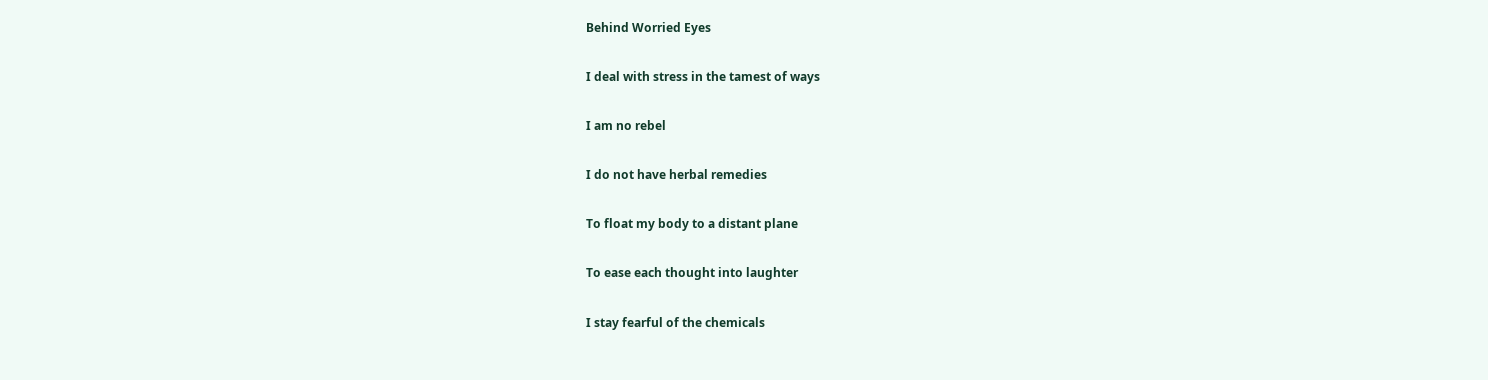Behind Worried Eyes

I deal with stress in the tamest of ways

I am no rebel

I do not have herbal remedies

To float my body to a distant plane

To ease each thought into laughter

I stay fearful of the chemicals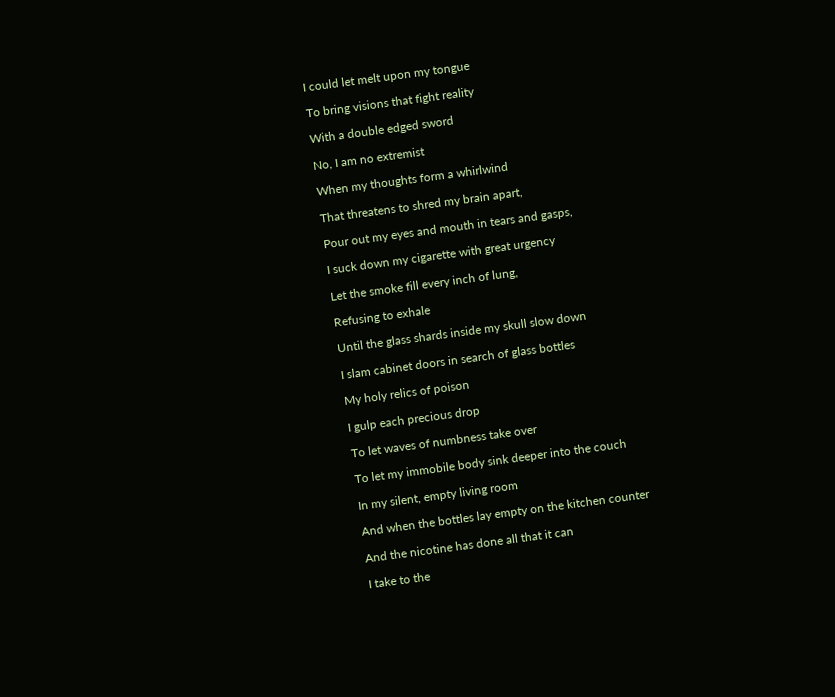I could let melt upon my tongue

To bring visions that fight reality

With a double edged sword

No, I am no extremist

When my thoughts form a whirlwind

That threatens to shred my brain apart,

Pour out my eyes and mouth in tears and gasps,

I suck down my cigarette with great urgency

Let the smoke fill every inch of lung,

Refusing to exhale

Until the glass shards inside my skull slow down

I slam cabinet doors in search of glass bottles

My holy relics of poison

I gulp each precious drop

To let waves of numbness take over

To let my immobile body sink deeper into the couch

In my silent, empty living room

And when the bottles lay empty on the kitchen counter

And the nicotine has done all that it can

I take to the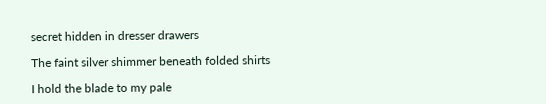secret hidden in dresser drawers

The faint silver shimmer beneath folded shirts

I hold the blade to my pale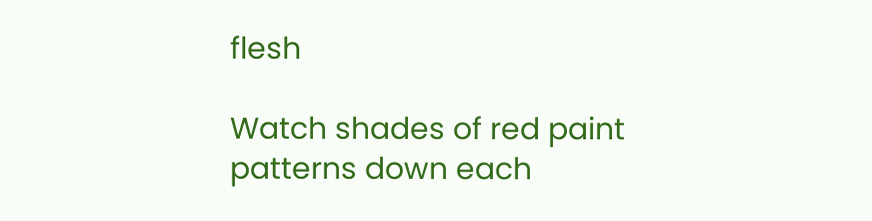flesh

Watch shades of red paint patterns down each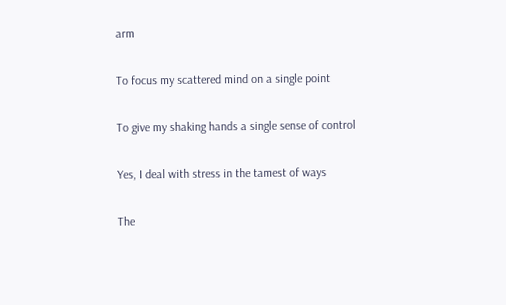arm

To focus my scattered mind on a single point

To give my shaking hands a single sense of control

Yes, I deal with stress in the tamest of ways

The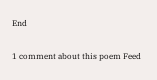End

1 comment about this poem Feed